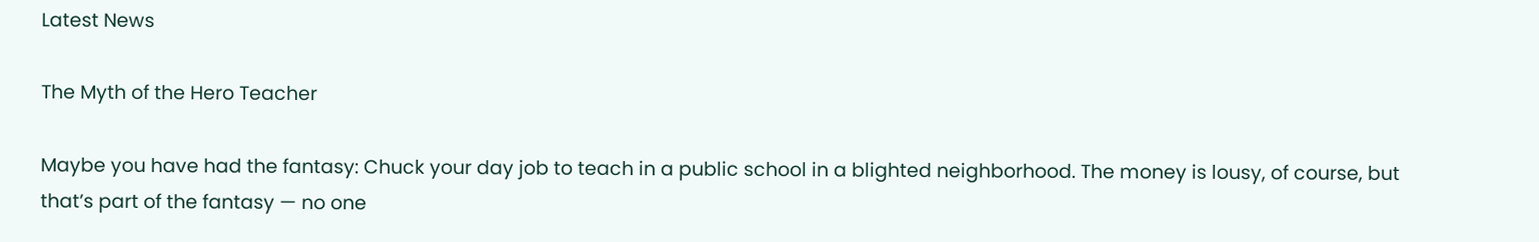Latest News

The Myth of the Hero Teacher

Maybe you have had the fantasy: Chuck your day job to teach in a public school in a blighted neighborhood. The money is lousy, of course, but that’s part of the fantasy — no one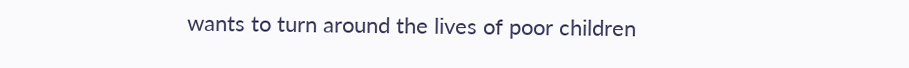wants to turn around the lives of poor children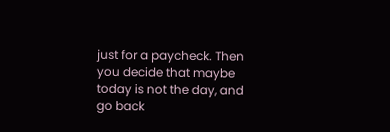just for a paycheck. Then you decide that maybe today is not the day, and go back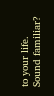to your life. Sound familiar?